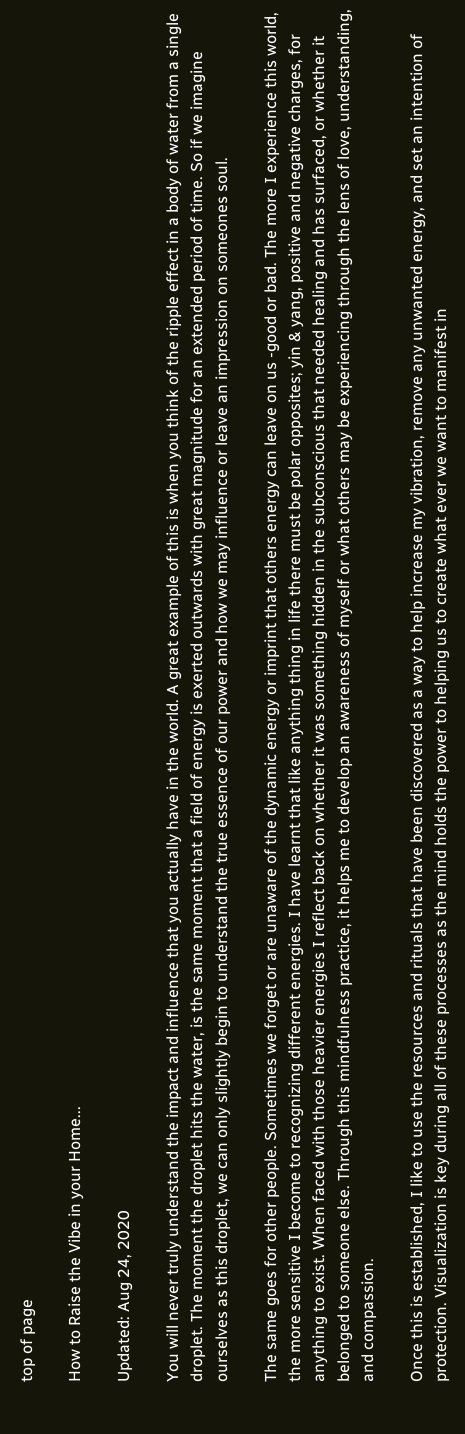top of page

How to Raise the Vibe in your Home...

Updated: Aug 24, 2020

You will never truly understand the impact and influence that you actually have in the world. A great example of this is when you think of the ripple effect in a body of water from a single droplet. The moment the droplet hits the water, is the same moment that a field of energy is exerted outwards with great magnitude for an extended period of time. So if we imagine ourselves as this droplet, we can only slightly begin to understand the true essence of our power and how we may influence or leave an impression on someones soul.

The same goes for other people. Sometimes we forget or are unaware of the dynamic energy or imprint that others energy can leave on us -good or bad. The more I experience this world, the more sensitive I become to recognizing different energies. I have learnt that like anything thing in life there must be polar opposites; yin & yang, positive and negative charges, for anything to exist. When faced with those heavier energies I reflect back on whether it was something hidden in the subconscious that needed healing and has surfaced, or whether it belonged to someone else. Through this mindfulness practice, it helps me to develop an awareness of myself or what others may be experiencing through the lens of love, understanding, and compassion.

Once this is established, I like to use the resources and rituals that have been discovered as a way to help increase my vibration, remove any unwanted energy, and set an intention of protection. Visualization is key during all of these processes as the mind holds the power to helping us to create what ever we want to manifest in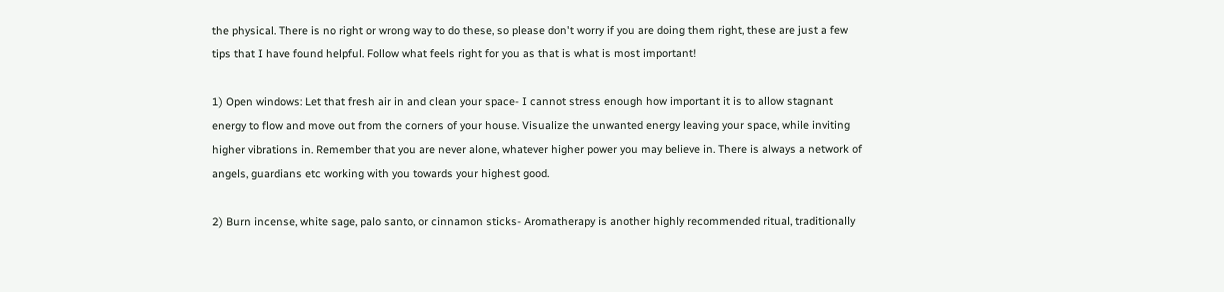the physical. There is no right or wrong way to do these, so please don't worry if you are doing them right, these are just a few tips that I have found helpful. Follow what feels right for you as that is what is most important!

1) Open windows: Let that fresh air in and clean your space- I cannot stress enough how important it is to allow stagnant energy to flow and move out from the corners of your house. Visualize the unwanted energy leaving your space, while inviting higher vibrations in. Remember that you are never alone, whatever higher power you may believe in. There is always a network of angels, guardians etc working with you towards your highest good.

2) Burn incense, white sage, palo santo, or cinnamon sticks- Aromatherapy is another highly recommended ritual, traditionally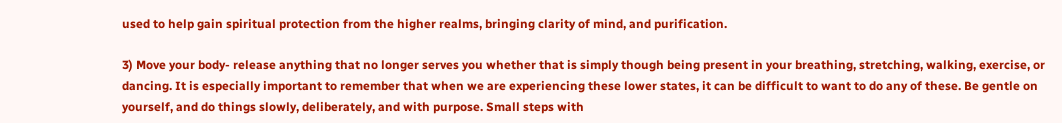used to help gain spiritual protection from the higher realms, bringing clarity of mind, and purification.

3) Move your body- release anything that no longer serves you whether that is simply though being present in your breathing, stretching, walking, exercise, or dancing. It is especially important to remember that when we are experiencing these lower states, it can be difficult to want to do any of these. Be gentle on yourself, and do things slowly, deliberately, and with purpose. Small steps with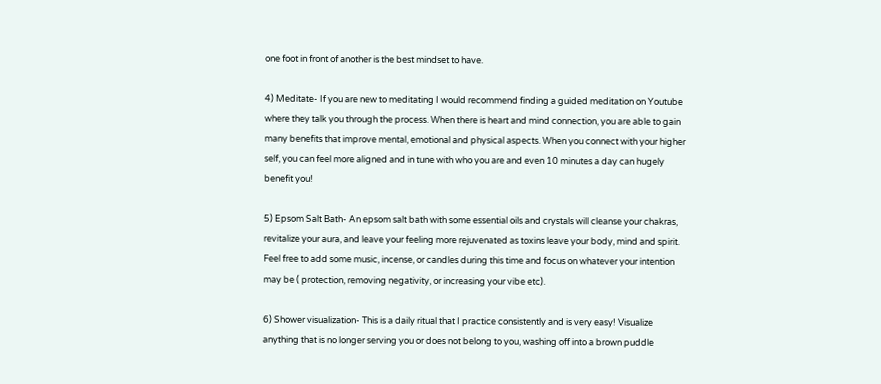one foot in front of another is the best mindset to have.

4) Meditate- If you are new to meditating I would recommend finding a guided meditation on Youtube where they talk you through the process. When there is heart and mind connection, you are able to gain many benefits that improve mental, emotional and physical aspects. When you connect with your higher self, you can feel more aligned and in tune with who you are and even 10 minutes a day can hugely benefit you!

5) Epsom Salt Bath- An epsom salt bath with some essential oils and crystals will cleanse your chakras, revitalize your aura, and leave your feeling more rejuvenated as toxins leave your body, mind and spirit. Feel free to add some music, incense, or candles during this time and focus on whatever your intention may be ( protection, removing negativity, or increasing your vibe etc).

6) Shower visualization- This is a daily ritual that I practice consistently and is very easy! Visualize anything that is no longer serving you or does not belong to you, washing off into a brown puddle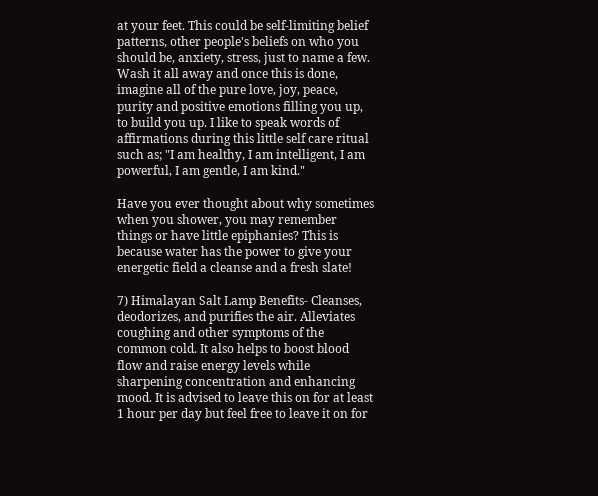at your feet. This could be self-limiting belief patterns, other people's beliefs on who you should be, anxiety, stress, just to name a few. Wash it all away and once this is done, imagine all of the pure love, joy, peace, purity and positive emotions filling you up, to build you up. I like to speak words of affirmations during this little self care ritual such as; "I am healthy, I am intelligent, I am powerful, I am gentle, I am kind."

Have you ever thought about why sometimes when you shower, you may remember things or have little epiphanies? This is because water has the power to give your energetic field a cleanse and a fresh slate!

7) Himalayan Salt Lamp Benefits- Cleanses, deodorizes, and purifies the air. Alleviates coughing and other symptoms of the common cold. It also helps to boost blood flow and raise energy levels while sharpening concentration and enhancing mood. It is advised to leave this on for at least 1 hour per day but feel free to leave it on for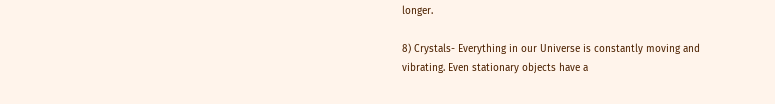longer.

8) Crystals- Everything in our Universe is constantly moving and vibrating. Even stationary objects have a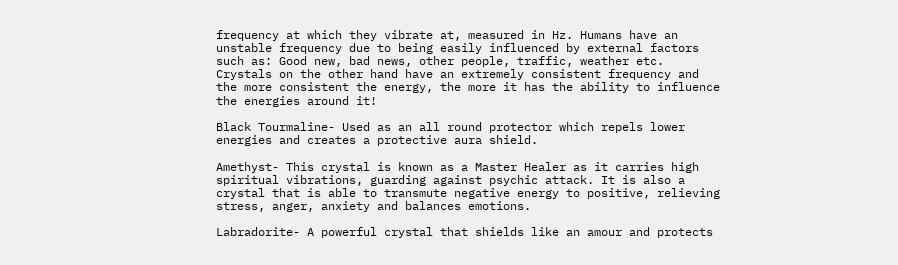frequency at which they vibrate at, measured in Hz. Humans have an unstable frequency due to being easily influenced by external factors such as: Good new, bad news, other people, traffic, weather etc. Crystals on the other hand have an extremely consistent frequency and the more consistent the energy, the more it has the ability to influence the energies around it!

Black Tourmaline- Used as an all round protector which repels lower energies and creates a protective aura shield.

Amethyst- This crystal is known as a Master Healer as it carries high spiritual vibrations, guarding against psychic attack. It is also a crystal that is able to transmute negative energy to positive, relieving stress, anger, anxiety and balances emotions.

Labradorite- A powerful crystal that shields like an amour and protects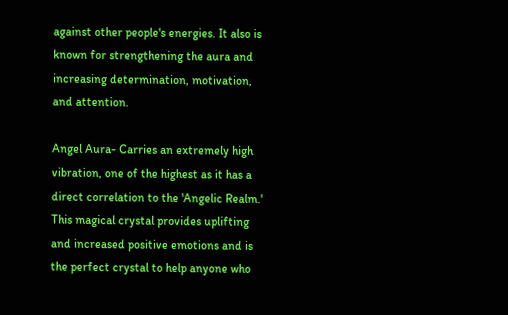against other people's energies. It also is known for strengthening the aura and increasing determination, motivation, and attention.

Angel Aura- Carries an extremely high vibration, one of the highest as it has a direct correlation to the 'Angelic Realm.' This magical crystal provides uplifting and increased positive emotions and is the perfect crystal to help anyone who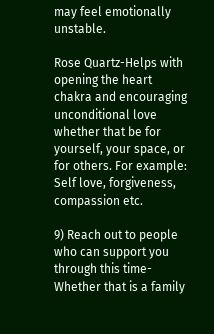may feel emotionally unstable.

Rose Quartz-Helps with opening the heart chakra and encouraging unconditional love whether that be for yourself, your space, or for others. For example: Self love, forgiveness, compassion etc.

9) Reach out to people who can support you through this time- Whether that is a family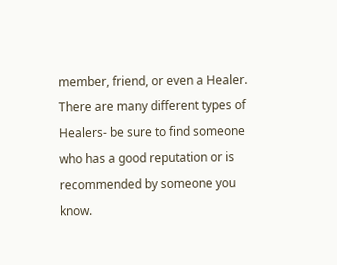member, friend, or even a Healer. There are many different types of Healers- be sure to find someone who has a good reputation or is recommended by someone you know.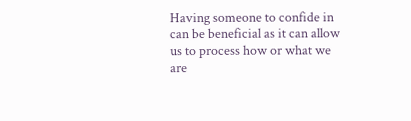Having someone to confide in can be beneficial as it can allow us to process how or what we are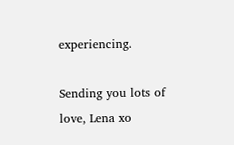experiencing.

Sending you lots of love, Lena xo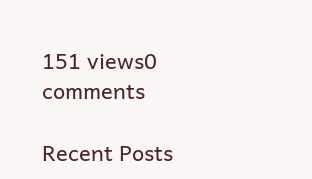151 views0 comments

Recent Posts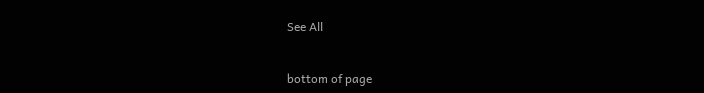See All


bottom of page